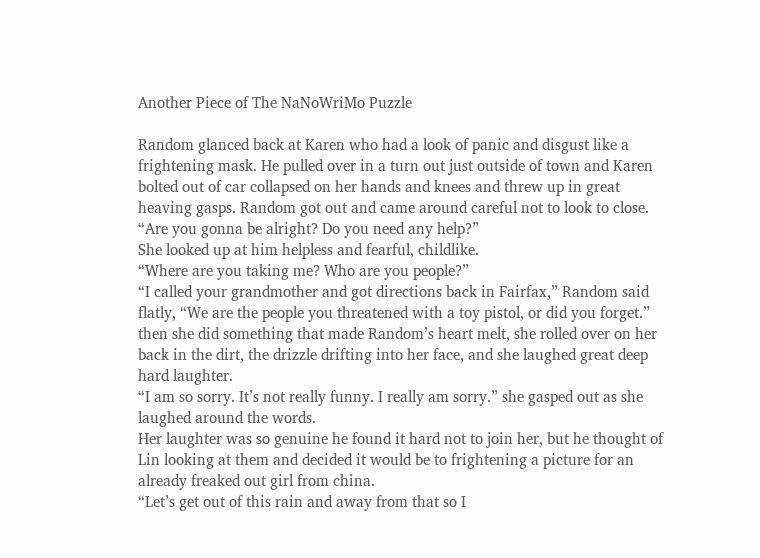Another Piece of The NaNoWriMo Puzzle

Random glanced back at Karen who had a look of panic and disgust like a frightening mask. He pulled over in a turn out just outside of town and Karen bolted out of car collapsed on her hands and knees and threw up in great heaving gasps. Random got out and came around careful not to look to close.
“Are you gonna be alright? Do you need any help?”
She looked up at him helpless and fearful, childlike.
“Where are you taking me? Who are you people?”
“I called your grandmother and got directions back in Fairfax,” Random said flatly, “We are the people you threatened with a toy pistol, or did you forget.”
then she did something that made Random’s heart melt, she rolled over on her back in the dirt, the drizzle drifting into her face, and she laughed great deep hard laughter.
“I am so sorry. It’s not really funny. I really am sorry.” she gasped out as she laughed around the words.
Her laughter was so genuine he found it hard not to join her, but he thought of Lin looking at them and decided it would be to frightening a picture for an already freaked out girl from china.
“Let’s get out of this rain and away from that so I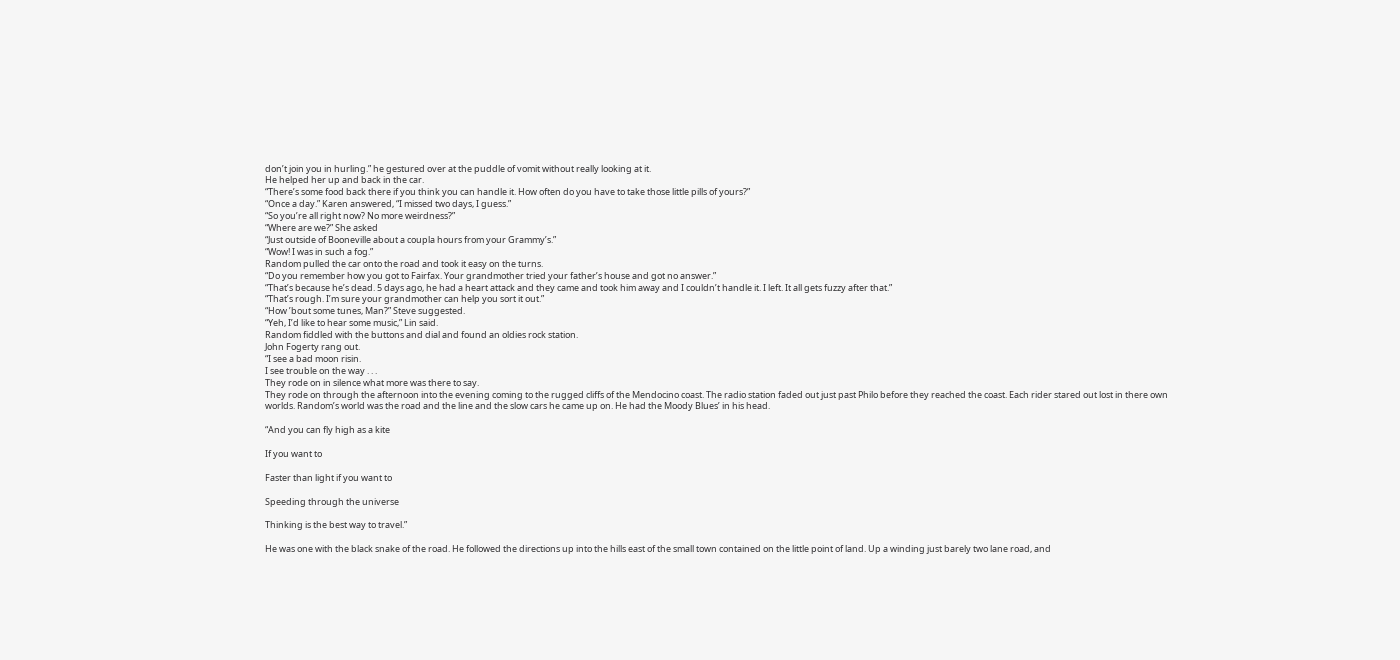don’t join you in hurling.” he gestured over at the puddle of vomit without really looking at it.
He helped her up and back in the car.
“There’s some food back there if you think you can handle it. How often do you have to take those little pills of yours?”
“Once a day.” Karen answered, “I missed two days, I guess.”
“So you’re all right now? No more weirdness?”
“Where are we?” She asked
“Just outside of Booneville about a coupla hours from your Grammy’s.”
“Wow! I was in such a fog.”
Random pulled the car onto the road and took it easy on the turns.
“Do you remember how you got to Fairfax. Your grandmother tried your father’s house and got no answer.”
“That’s because he’s dead. 5 days ago, he had a heart attack and they came and took him away and I couldn’t handle it. I left. It all gets fuzzy after that.”
“That’s rough. I’m sure your grandmother can help you sort it out.”
“How ’bout some tunes, Man?” Steve suggested.
“Yeh, I’d like to hear some music,” Lin said.
Random fiddled with the buttons and dial and found an oldies rock station.
John Fogerty rang out.
“I see a bad moon risin.
I see trouble on the way . . .
They rode on in silence what more was there to say.
They rode on through the afternoon into the evening coming to the rugged cliffs of the Mendocino coast. The radio station faded out just past Philo before they reached the coast. Each rider stared out lost in there own worlds. Random’s world was the road and the line and the slow cars he came up on. He had the Moody Blues’ in his head.

“And you can fly high as a kite

If you want to

Faster than light if you want to

Speeding through the universe

Thinking is the best way to travel.”

He was one with the black snake of the road. He followed the directions up into the hills east of the small town contained on the little point of land. Up a winding just barely two lane road, and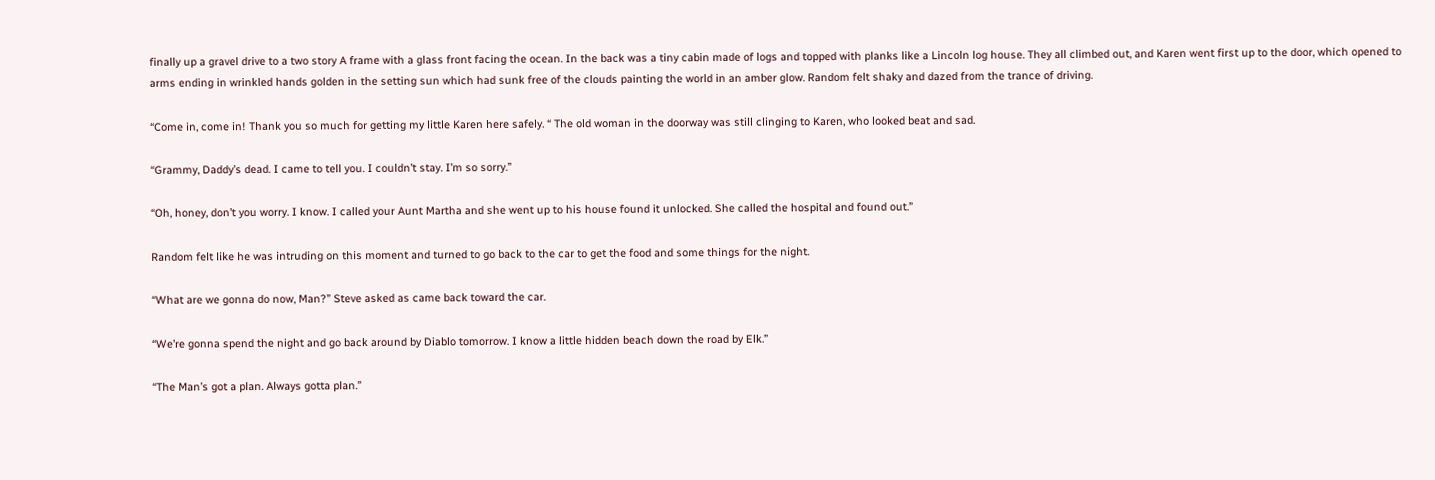finally up a gravel drive to a two story A frame with a glass front facing the ocean. In the back was a tiny cabin made of logs and topped with planks like a Lincoln log house. They all climbed out, and Karen went first up to the door, which opened to arms ending in wrinkled hands golden in the setting sun which had sunk free of the clouds painting the world in an amber glow. Random felt shaky and dazed from the trance of driving.

“Come in, come in! Thank you so much for getting my little Karen here safely. “ The old woman in the doorway was still clinging to Karen, who looked beat and sad.

“Grammy, Daddy’s dead. I came to tell you. I couldn’t stay. I’m so sorry.”

“Oh, honey, don’t you worry. I know. I called your Aunt Martha and she went up to his house found it unlocked. She called the hospital and found out.”

Random felt like he was intruding on this moment and turned to go back to the car to get the food and some things for the night.

“What are we gonna do now, Man?” Steve asked as came back toward the car.

“We’re gonna spend the night and go back around by Diablo tomorrow. I know a little hidden beach down the road by Elk.”

“The Man’s got a plan. Always gotta plan.”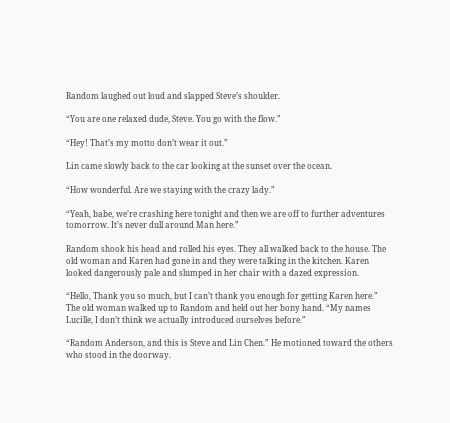Random laughed out loud and slapped Steve’s shoulder.

“You are one relaxed dude, Steve. You go with the flow.”

“Hey! That’s my motto don’t wear it out.”

Lin came slowly back to the car looking at the sunset over the ocean.

“How wonderful. Are we staying with the crazy lady.”

“Yeah, babe, we’re crashing here tonight and then we are off to further adventures tomorrow. It’s never dull around Man here.”

Random shook his head and rolled his eyes. They all walked back to the house. The old woman and Karen had gone in and they were talking in the kitchen. Karen looked dangerously pale and slumped in her chair with a dazed expression.

“Hello, Thank you so much, but I can’t thank you enough for getting Karen here.” The old woman walked up to Random and held out her bony hand. “My names Lucille, I don’t think we actually introduced ourselves before.”

“Random Anderson, and this is Steve and Lin Chen.” He motioned toward the others who stood in the doorway.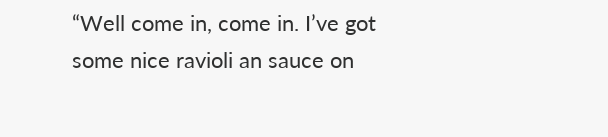“Well come in, come in. I’ve got some nice ravioli an sauce on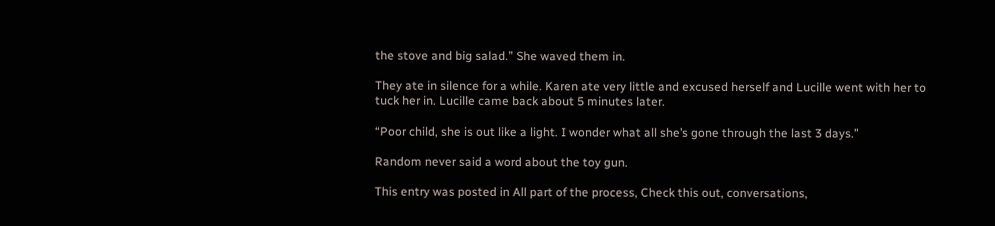the stove and big salad.” She waved them in.

They ate in silence for a while. Karen ate very little and excused herself and Lucille went with her to tuck her in. Lucille came back about 5 minutes later.

“Poor child, she is out like a light. I wonder what all she’s gone through the last 3 days.”

Random never said a word about the toy gun.

This entry was posted in All part of the process, Check this out, conversations,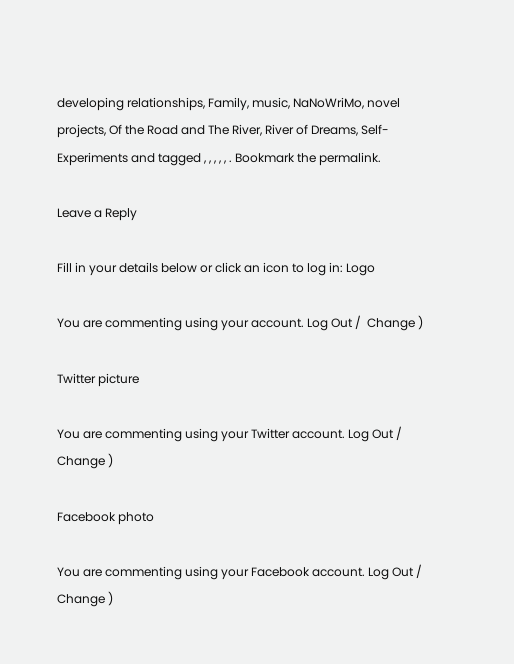developing relationships, Family, music, NaNoWriMo, novel projects, Of the Road and The River, River of Dreams, Self-Experiments and tagged , , , , , . Bookmark the permalink.

Leave a Reply

Fill in your details below or click an icon to log in: Logo

You are commenting using your account. Log Out /  Change )

Twitter picture

You are commenting using your Twitter account. Log Out /  Change )

Facebook photo

You are commenting using your Facebook account. Log Out /  Change )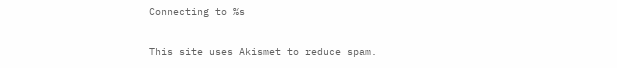Connecting to %s

This site uses Akismet to reduce spam.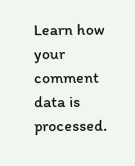Learn how your comment data is processed.